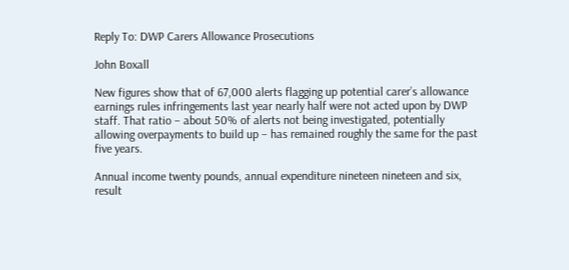Reply To: DWP Carers Allowance Prosecutions

John Boxall

New figures show that of 67,000 alerts flagging up potential carer’s allowance earnings rules infringements last year nearly half were not acted upon by DWP staff. That ratio – about 50% of alerts not being investigated, potentially allowing overpayments to build up – has remained roughly the same for the past five years.

Annual income twenty pounds, annual expenditure nineteen nineteen and six, result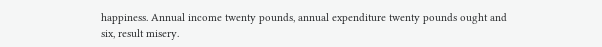happiness. Annual income twenty pounds, annual expenditure twenty pounds ought and six, result misery.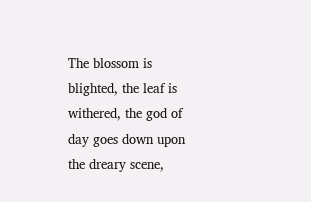The blossom is blighted, the leaf is withered, the god of day goes down upon the dreary scene,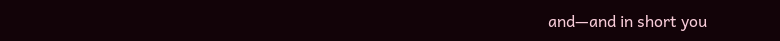and—and in short you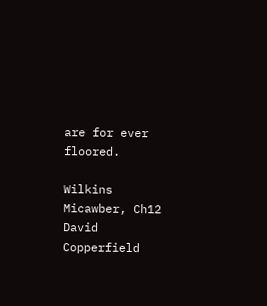are for ever floored.

Wilkins Micawber, Ch12 David Copperfield